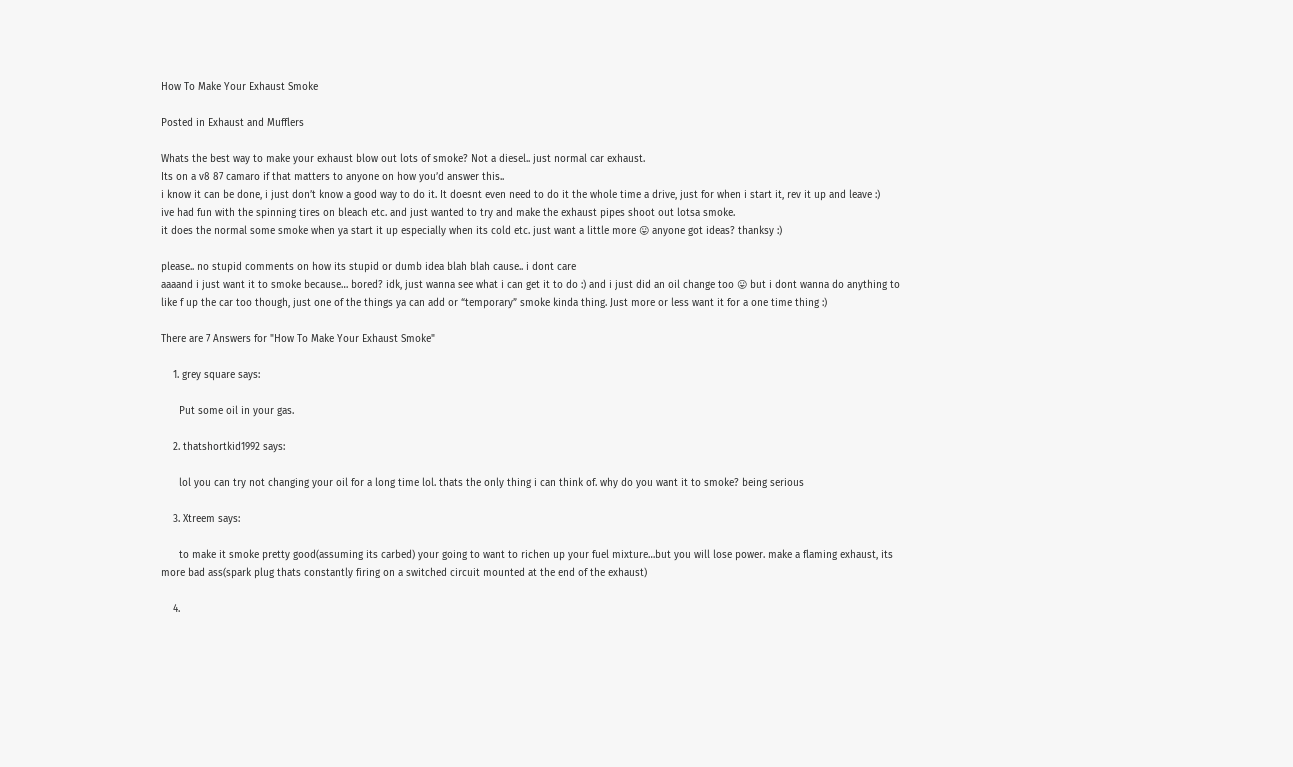How To Make Your Exhaust Smoke

Posted in Exhaust and Mufflers

Whats the best way to make your exhaust blow out lots of smoke? Not a diesel.. just normal car exhaust.
Its on a v8 87 camaro if that matters to anyone on how you’d answer this..
i know it can be done, i just don’t know a good way to do it. It doesnt even need to do it the whole time a drive, just for when i start it, rev it up and leave :)
ive had fun with the spinning tires on bleach etc. and just wanted to try and make the exhaust pipes shoot out lotsa smoke.
it does the normal some smoke when ya start it up especially when its cold etc. just want a little more 😛 anyone got ideas? thanksy :)

please.. no stupid comments on how its stupid or dumb idea blah blah cause.. i dont care
aaaand i just want it to smoke because… bored? idk, just wanna see what i can get it to do :) and i just did an oil change too 😛 but i dont wanna do anything to like f up the car too though, just one of the things ya can add or “temporary” smoke kinda thing. Just more or less want it for a one time thing :)

There are 7 Answers for "How To Make Your Exhaust Smoke"

    1. grey square says:

      Put some oil in your gas.

    2. thatshortkid1992 says:

      lol you can try not changing your oil for a long time lol. thats the only thing i can think of. why do you want it to smoke? being serious

    3. Xtreem says:

      to make it smoke pretty good(assuming its carbed) your going to want to richen up your fuel mixture…but you will lose power. make a flaming exhaust, its more bad ass(spark plug thats constantly firing on a switched circuit mounted at the end of the exhaust)

    4.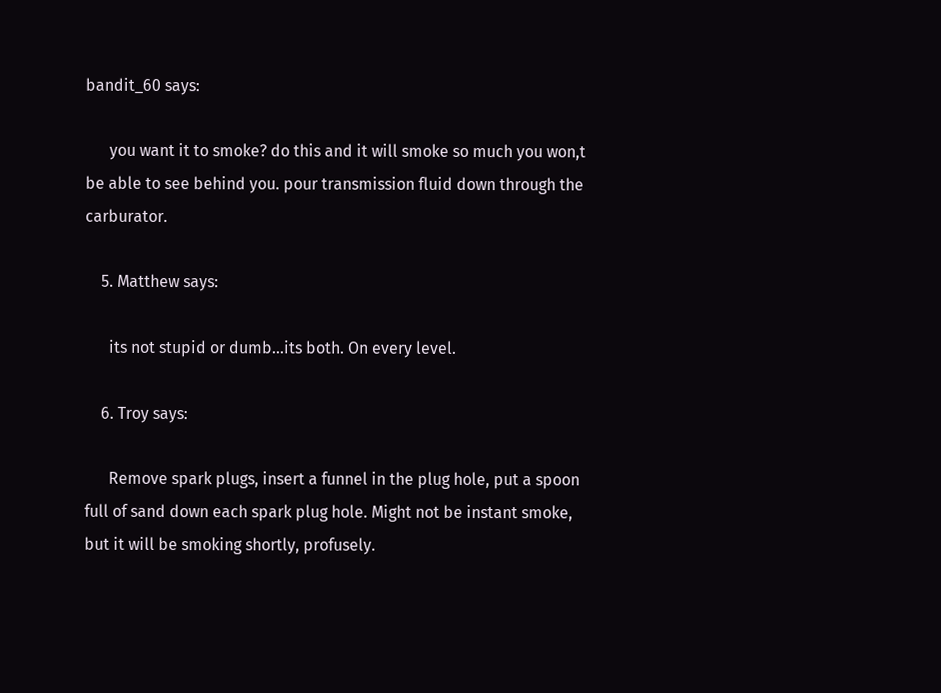bandit_60 says:

      you want it to smoke? do this and it will smoke so much you won,t be able to see behind you. pour transmission fluid down through the carburator.

    5. Matthew says:

      its not stupid or dumb…its both. On every level.

    6. Troy says:

      Remove spark plugs, insert a funnel in the plug hole, put a spoon full of sand down each spark plug hole. Might not be instant smoke, but it will be smoking shortly, profusely.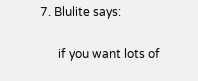7. Blulite says:

      if you want lots of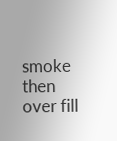smoke then over fill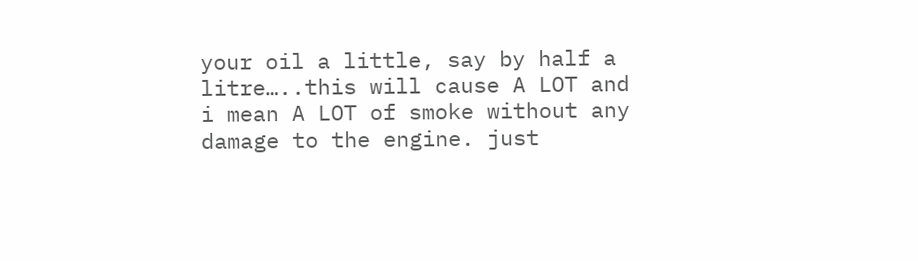your oil a little, say by half a litre…..this will cause A LOT and i mean A LOT of smoke without any damage to the engine. just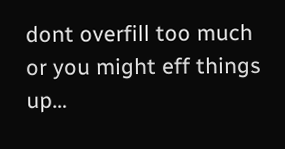dont overfill too much or you might eff things up…